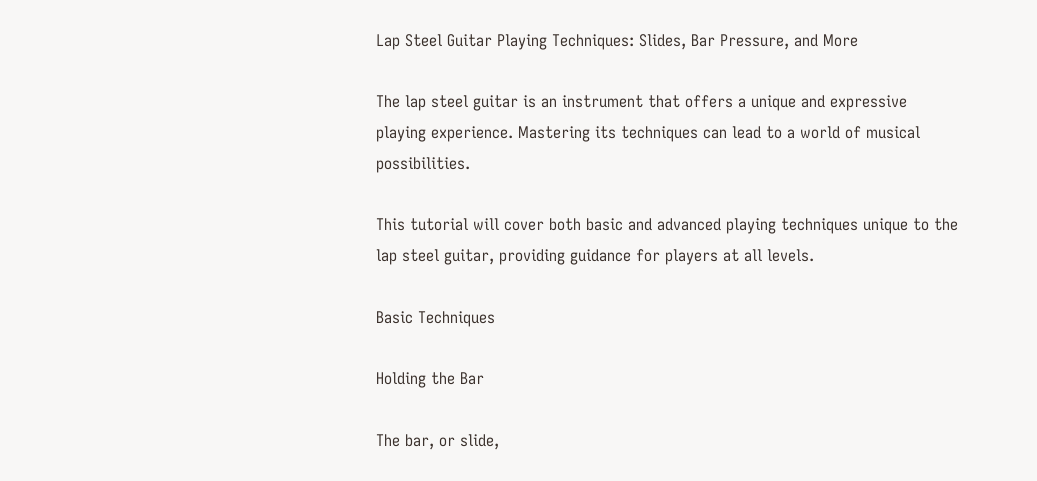Lap Steel Guitar Playing Techniques: Slides, Bar Pressure, and More

The lap steel guitar is an instrument that offers a unique and expressive playing experience. Mastering its techniques can lead to a world of musical possibilities.

This tutorial will cover both basic and advanced playing techniques unique to the lap steel guitar, providing guidance for players at all levels.

Basic Techniques

Holding the Bar

The bar, or slide,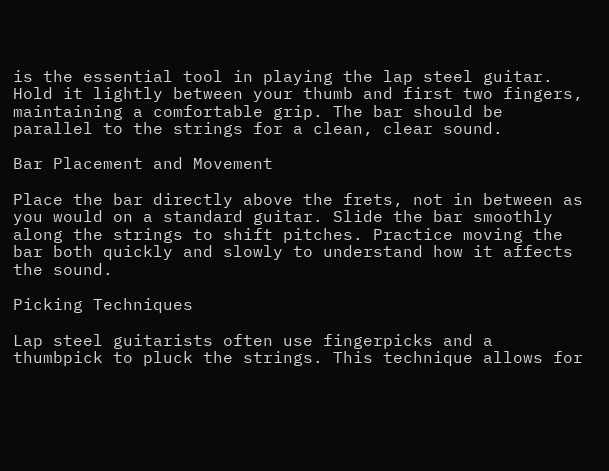is the essential tool in playing the lap steel guitar. Hold it lightly between your thumb and first two fingers, maintaining a comfortable grip. The bar should be parallel to the strings for a clean, clear sound.

Bar Placement and Movement

Place the bar directly above the frets, not in between as you would on a standard guitar. Slide the bar smoothly along the strings to shift pitches. Practice moving the bar both quickly and slowly to understand how it affects the sound.

Picking Techniques

Lap steel guitarists often use fingerpicks and a thumbpick to pluck the strings. This technique allows for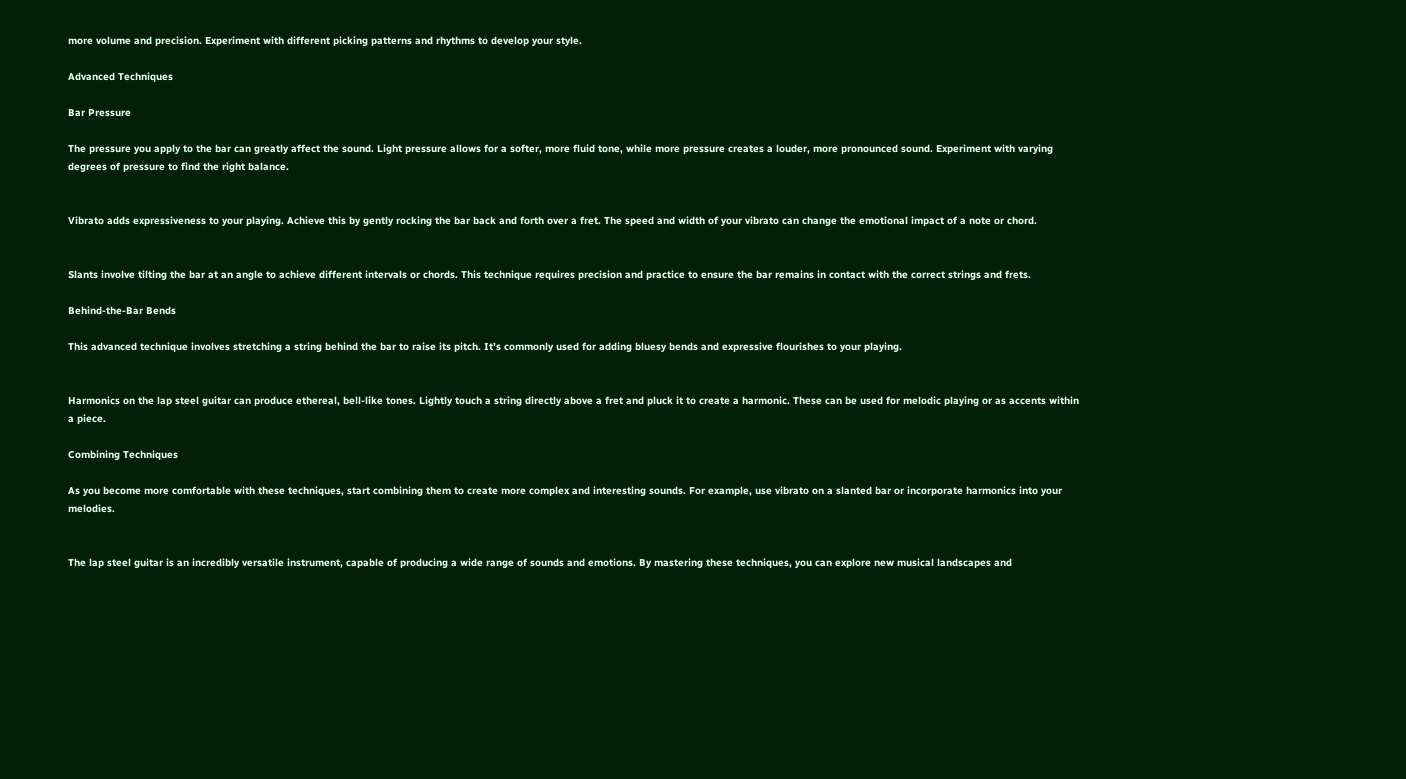more volume and precision. Experiment with different picking patterns and rhythms to develop your style.

Advanced Techniques

Bar Pressure

The pressure you apply to the bar can greatly affect the sound. Light pressure allows for a softer, more fluid tone, while more pressure creates a louder, more pronounced sound. Experiment with varying degrees of pressure to find the right balance.


Vibrato adds expressiveness to your playing. Achieve this by gently rocking the bar back and forth over a fret. The speed and width of your vibrato can change the emotional impact of a note or chord.


Slants involve tilting the bar at an angle to achieve different intervals or chords. This technique requires precision and practice to ensure the bar remains in contact with the correct strings and frets.

Behind-the-Bar Bends

This advanced technique involves stretching a string behind the bar to raise its pitch. It’s commonly used for adding bluesy bends and expressive flourishes to your playing.


Harmonics on the lap steel guitar can produce ethereal, bell-like tones. Lightly touch a string directly above a fret and pluck it to create a harmonic. These can be used for melodic playing or as accents within a piece.

Combining Techniques

As you become more comfortable with these techniques, start combining them to create more complex and interesting sounds. For example, use vibrato on a slanted bar or incorporate harmonics into your melodies.


The lap steel guitar is an incredibly versatile instrument, capable of producing a wide range of sounds and emotions. By mastering these techniques, you can explore new musical landscapes and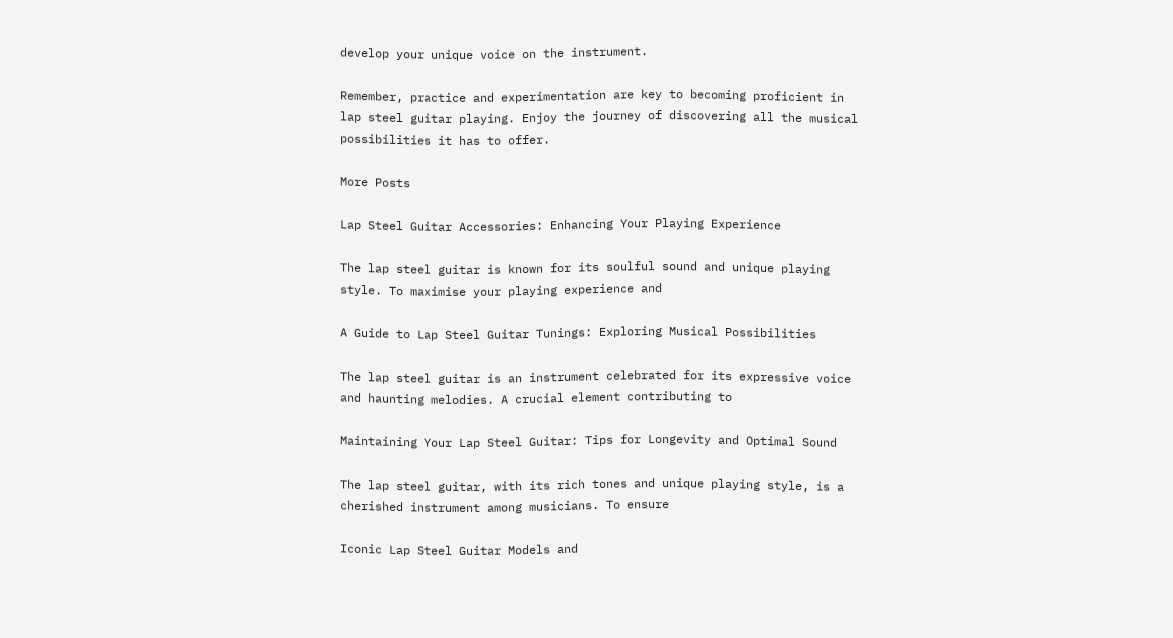develop your unique voice on the instrument.

Remember, practice and experimentation are key to becoming proficient in lap steel guitar playing. Enjoy the journey of discovering all the musical possibilities it has to offer.

More Posts

Lap Steel Guitar Accessories: Enhancing Your Playing Experience

The lap steel guitar is known for its soulful sound and unique playing style. To maximise your playing experience and

A Guide to Lap Steel Guitar Tunings: Exploring Musical Possibilities

The lap steel guitar is an instrument celebrated for its expressive voice and haunting melodies. A crucial element contributing to

Maintaining Your Lap Steel Guitar: Tips for Longevity and Optimal Sound

The lap steel guitar, with its rich tones and unique playing style, is a cherished instrument among musicians. To ensure

Iconic Lap Steel Guitar Models and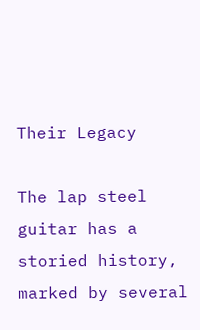Their Legacy

The lap steel guitar has a storied history, marked by several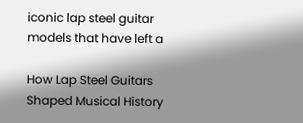iconic lap steel guitar models that have left a

How Lap Steel Guitars Shaped Musical History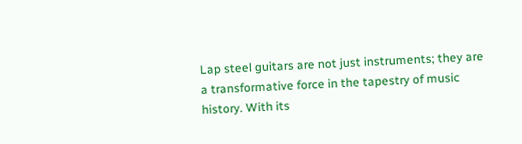Lap steel guitars are not just instruments; they are a transformative force in the tapestry of music history. With its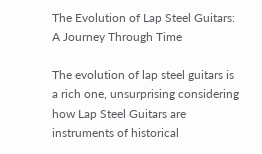The Evolution of Lap Steel Guitars: A Journey Through Time

The evolution of lap steel guitars is a rich one, unsurprising considering how Lap Steel Guitars are instruments of historical